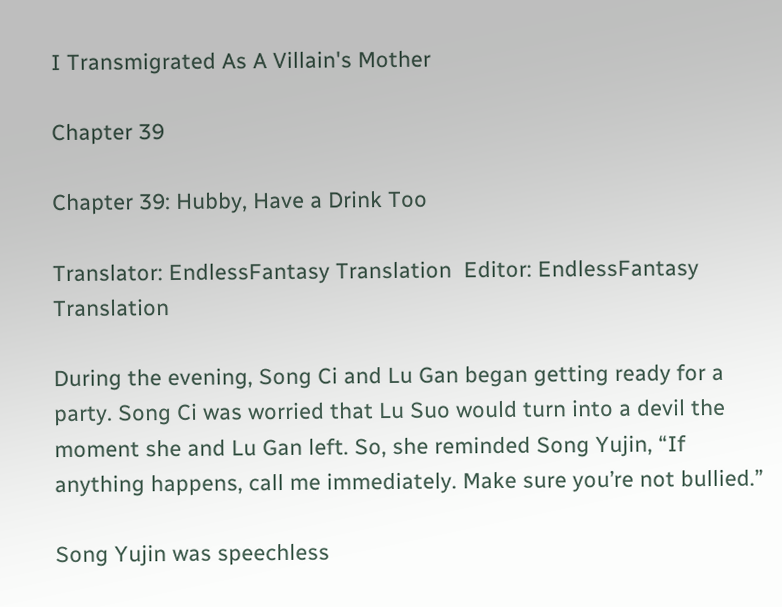I Transmigrated As A Villain's Mother

Chapter 39

Chapter 39: Hubby, Have a Drink Too

Translator: EndlessFantasy Translation  Editor: EndlessFantasy Translation

During the evening, Song Ci and Lu Gan began getting ready for a party. Song Ci was worried that Lu Suo would turn into a devil the moment she and Lu Gan left. So, she reminded Song Yujin, “If anything happens, call me immediately. Make sure you’re not bullied.”

Song Yujin was speechless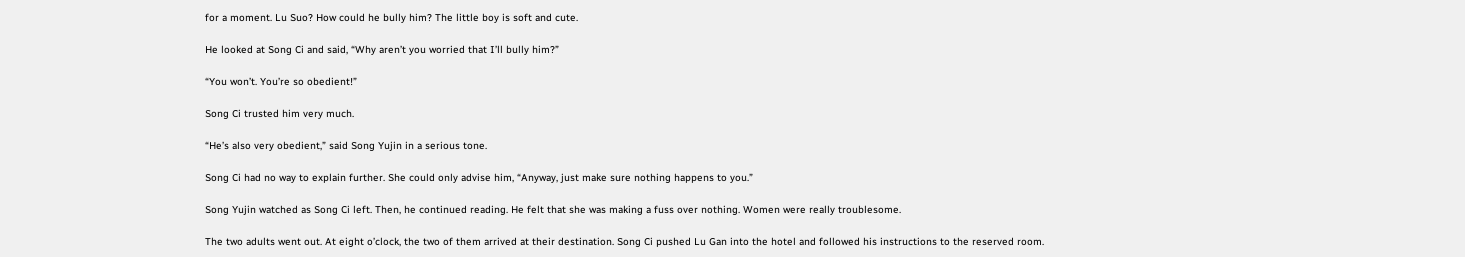for a moment. Lu Suo? How could he bully him? The little boy is soft and cute.

He looked at Song Ci and said, “Why aren’t you worried that I’ll bully him?”

“You won’t. You’re so obedient!”

Song Ci trusted him very much.

“He’s also very obedient,” said Song Yujin in a serious tone.

Song Ci had no way to explain further. She could only advise him, “Anyway, just make sure nothing happens to you.”

Song Yujin watched as Song Ci left. Then, he continued reading. He felt that she was making a fuss over nothing. Women were really troublesome.

The two adults went out. At eight o’clock, the two of them arrived at their destination. Song Ci pushed Lu Gan into the hotel and followed his instructions to the reserved room.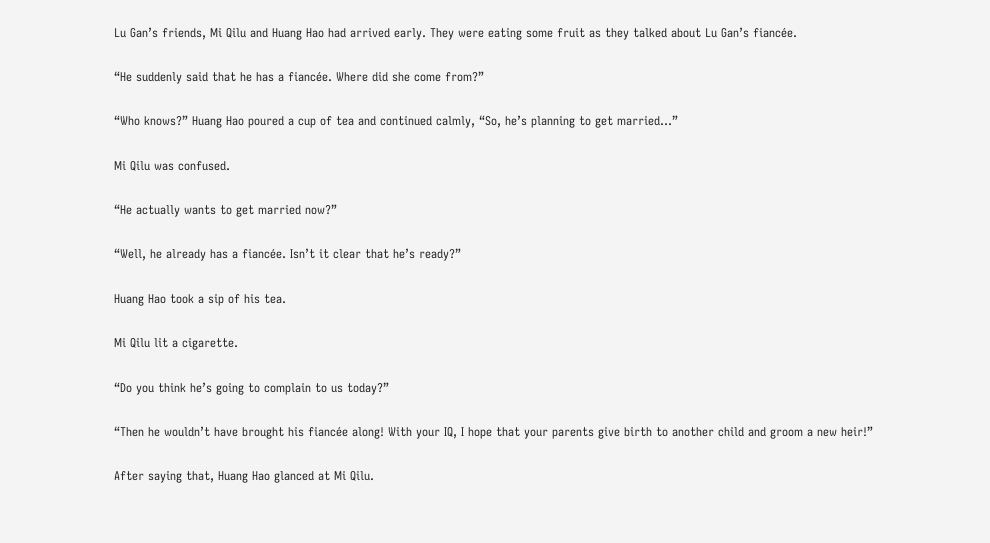Lu Gan’s friends, Mi Qilu and Huang Hao had arrived early. They were eating some fruit as they talked about Lu Gan’s fiancée.

“He suddenly said that he has a fiancée. Where did she come from?”

“Who knows?” Huang Hao poured a cup of tea and continued calmly, “So, he’s planning to get married…”

Mi Qilu was confused.

“He actually wants to get married now?”

“Well, he already has a fiancée. Isn’t it clear that he’s ready?”

Huang Hao took a sip of his tea.

Mi Qilu lit a cigarette.

“Do you think he’s going to complain to us today?”

“Then he wouldn’t have brought his fiancée along! With your IQ, I hope that your parents give birth to another child and groom a new heir!”

After saying that, Huang Hao glanced at Mi Qilu.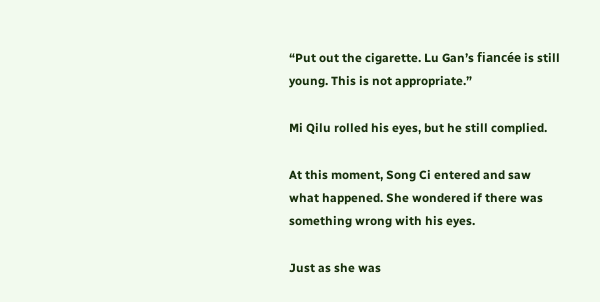“Put out the cigarette. Lu Gan’s fiancée is still young. This is not appropriate.”

Mi Qilu rolled his eyes, but he still complied.

At this moment, Song Ci entered and saw what happened. She wondered if there was something wrong with his eyes.

Just as she was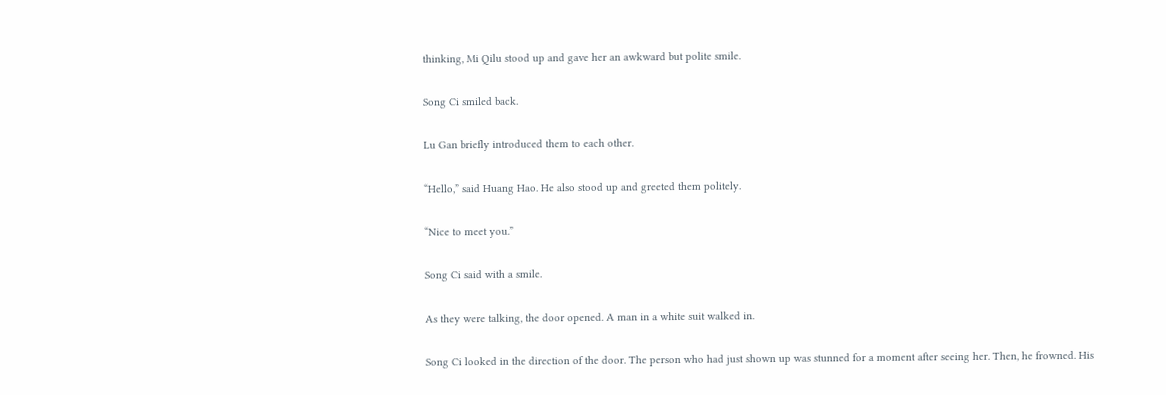thinking, Mi Qilu stood up and gave her an awkward but polite smile.

Song Ci smiled back.

Lu Gan briefly introduced them to each other.

“Hello,” said Huang Hao. He also stood up and greeted them politely.

“Nice to meet you.”

Song Ci said with a smile.

As they were talking, the door opened. A man in a white suit walked in.

Song Ci looked in the direction of the door. The person who had just shown up was stunned for a moment after seeing her. Then, he frowned. His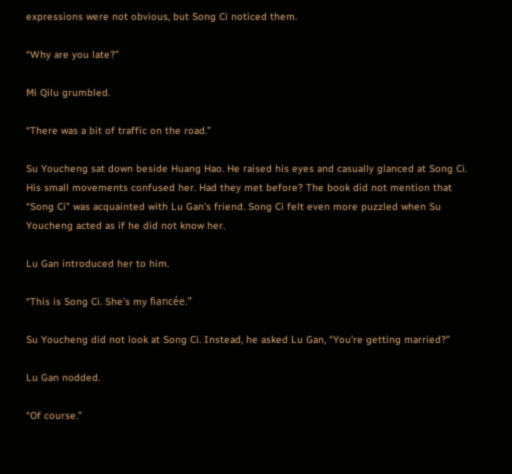expressions were not obvious, but Song Ci noticed them.

“Why are you late?”

Mi Qilu grumbled.

“There was a bit of traffic on the road.”

Su Youcheng sat down beside Huang Hao. He raised his eyes and casually glanced at Song Ci. His small movements confused her. Had they met before? The book did not mention that “Song Ci” was acquainted with Lu Gan’s friend. Song Ci felt even more puzzled when Su Youcheng acted as if he did not know her.

Lu Gan introduced her to him.

“This is Song Ci. She’s my fiancée.”

Su Youcheng did not look at Song Ci. Instead, he asked Lu Gan, “You’re getting married?”

Lu Gan nodded.

“Of course.”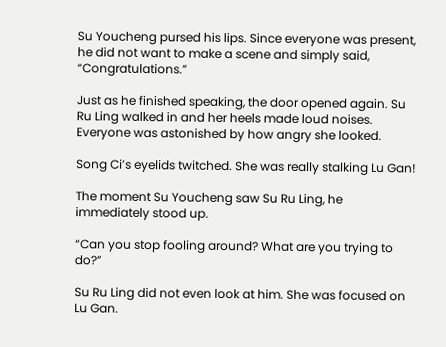Su Youcheng pursed his lips. Since everyone was present, he did not want to make a scene and simply said, “Congratulations.”

Just as he finished speaking, the door opened again. Su Ru Ling walked in and her heels made loud noises. Everyone was astonished by how angry she looked.

Song Ci’s eyelids twitched. She was really stalking Lu Gan!

The moment Su Youcheng saw Su Ru Ling, he immediately stood up.

“Can you stop fooling around? What are you trying to do?”

Su Ru Ling did not even look at him. She was focused on Lu Gan.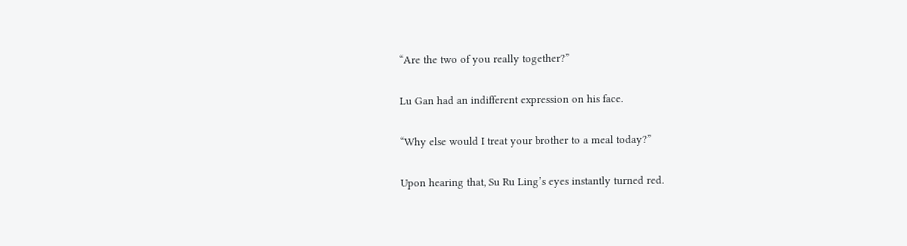“Are the two of you really together?”

Lu Gan had an indifferent expression on his face.

“Why else would I treat your brother to a meal today?”

Upon hearing that, Su Ru Ling’s eyes instantly turned red.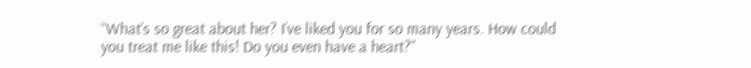“What’s so great about her? I’ve liked you for so many years. How could you treat me like this! Do you even have a heart?”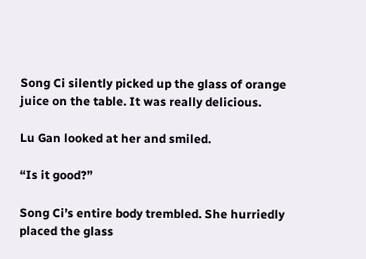Song Ci silently picked up the glass of orange juice on the table. It was really delicious.

Lu Gan looked at her and smiled.

“Is it good?”

Song Ci’s entire body trembled. She hurriedly placed the glass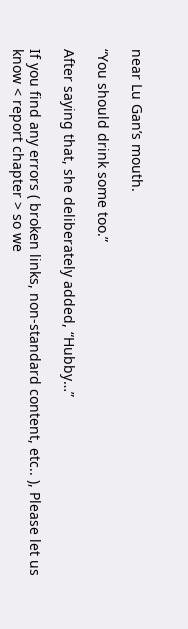near Lu Gan’s mouth.

“You should drink some too.”

After saying that, she deliberately added, “Hubby…”

If you find any errors ( broken links, non-standard content, etc.. ), Please let us know < report chapter > so we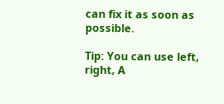can fix it as soon as possible.

Tip: You can use left, right, A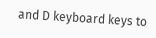and D keyboard keys to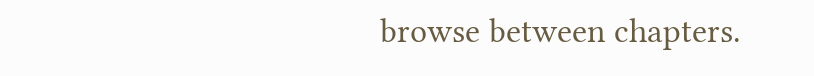browse between chapters.